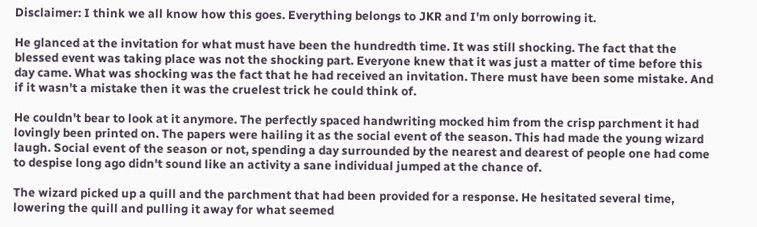Disclaimer: I think we all know how this goes. Everything belongs to JKR and I'm only borrowing it.

He glanced at the invitation for what must have been the hundredth time. It was still shocking. The fact that the blessed event was taking place was not the shocking part. Everyone knew that it was just a matter of time before this day came. What was shocking was the fact that he had received an invitation. There must have been some mistake. And if it wasn't a mistake then it was the cruelest trick he could think of.

He couldn't bear to look at it anymore. The perfectly spaced handwriting mocked him from the crisp parchment it had lovingly been printed on. The papers were hailing it as the social event of the season. This had made the young wizard laugh. Social event of the season or not, spending a day surrounded by the nearest and dearest of people one had come to despise long ago didn't sound like an activity a sane individual jumped at the chance of.

The wizard picked up a quill and the parchment that had been provided for a response. He hesitated several time, lowering the quill and pulling it away for what seemed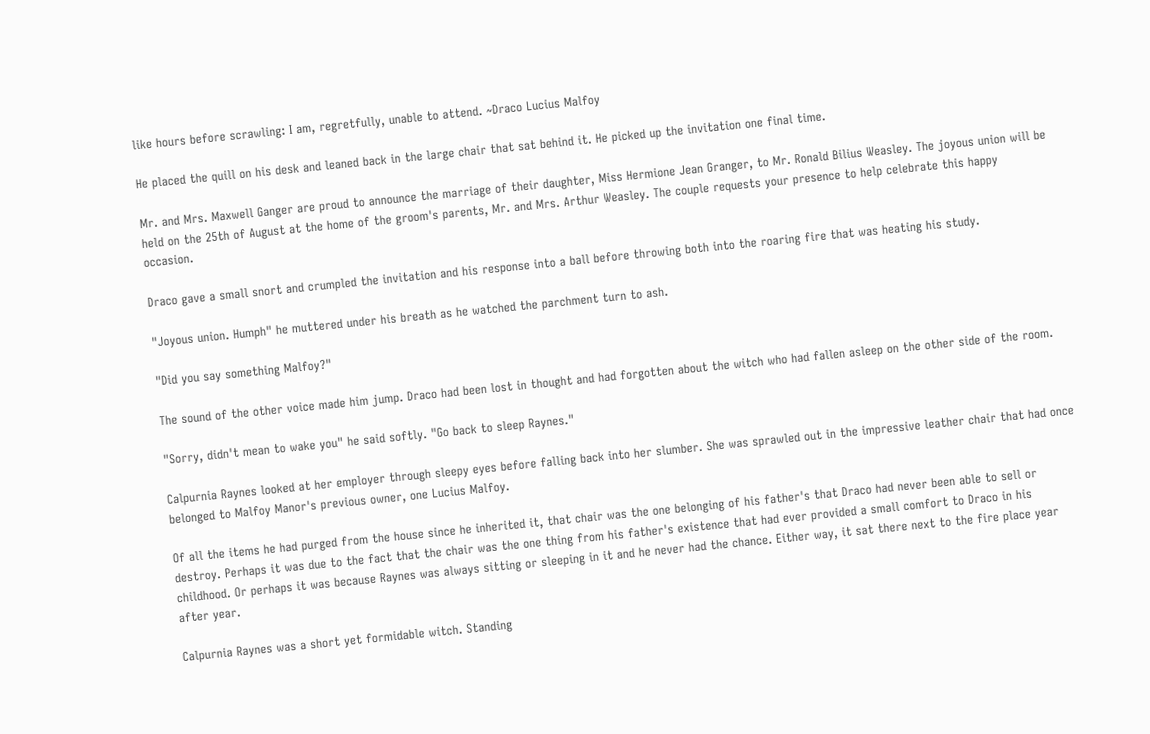like hours before scrawling: I am, regretfully, unable to attend. ~Draco Lucius Malfoy

He placed the quill on his desk and leaned back in the large chair that sat behind it. He picked up the invitation one final time.

Mr. and Mrs. Maxwell Ganger are proud to announce the marriage of their daughter, Miss Hermione Jean Granger, to Mr. Ronald Bilius Weasley. The joyous union will be held on the 25th of August at the home of the groom's parents, Mr. and Mrs. Arthur Weasley. The couple requests your presence to help celebrate this happy occasion.

Draco gave a small snort and crumpled the invitation and his response into a ball before throwing both into the roaring fire that was heating his study.

"Joyous union. Humph" he muttered under his breath as he watched the parchment turn to ash.

"Did you say something Malfoy?"

The sound of the other voice made him jump. Draco had been lost in thought and had forgotten about the witch who had fallen asleep on the other side of the room.

"Sorry, didn't mean to wake you" he said softly. "Go back to sleep Raynes."

Calpurnia Raynes looked at her employer through sleepy eyes before falling back into her slumber. She was sprawled out in the impressive leather chair that had once belonged to Malfoy Manor's previous owner, one Lucius Malfoy.

Of all the items he had purged from the house since he inherited it, that chair was the one belonging of his father's that Draco had never been able to sell or destroy. Perhaps it was due to the fact that the chair was the one thing from his father's existence that had ever provided a small comfort to Draco in his childhood. Or perhaps it was because Raynes was always sitting or sleeping in it and he never had the chance. Either way, it sat there next to the fire place year after year.

Calpurnia Raynes was a short yet formidable witch. Standing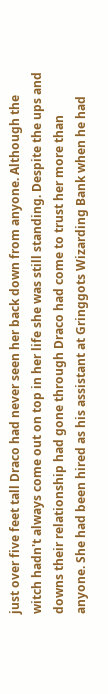just over five feet tall Draco had never seen her back down from anyone. Although the witch hadn't always come out on top in her life she was still standing. Despite the ups and downs their relationship had gone through Draco had come to trust her more than anyone. She had been hired as his assistant at Gringgots Wizarding Bank when he had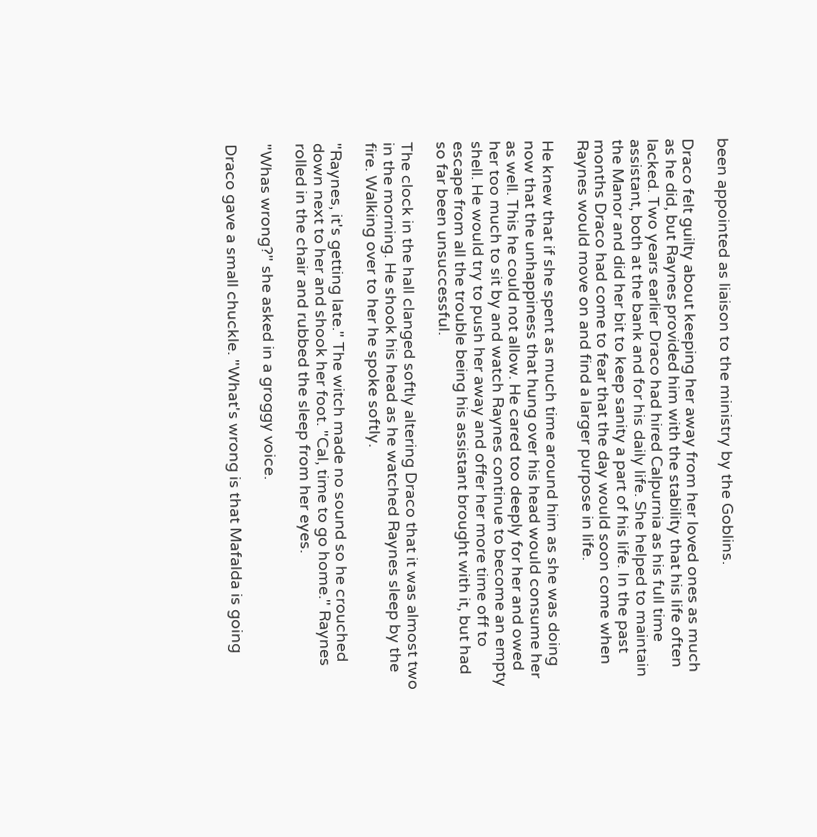been appointed as liaison to the ministry by the Goblins.

Draco felt guilty about keeping her away from her loved ones as much as he did, but Raynes provided him with the stability that his life often lacked. Two years earlier Draco had hired Calpurnia as his full time assistant, both at the bank and for his daily life. She helped to maintain the Manor and did her bit to keep sanity a part of his life. In the past months Draco had come to fear that the day would soon come when Raynes would move on and find a larger purpose in life.

He knew that if she spent as much time around him as she was doing now that the unhappiness that hung over his head would consume her as well. This he could not allow. He cared too deeply for her and owed her too much to sit by and watch Raynes continue to become an empty shell. He would try to push her away and offer her more time off to escape from all the trouble being his assistant brought with it, but had so far been unsuccessful.

The clock in the hall clanged softly altering Draco that it was almost two in the morning. He shook his head as he watched Raynes sleep by the fire. Walking over to her he spoke softly.

"Raynes, it's getting late." The witch made no sound so he crouched down next to her and shook her foot. "Cal, time to go home." Raynes rolled in the chair and rubbed the sleep from her eyes.

"Whas wrong?" she asked in a groggy voice.

Draco gave a small chuckle. "What's wrong is that Mafalda is going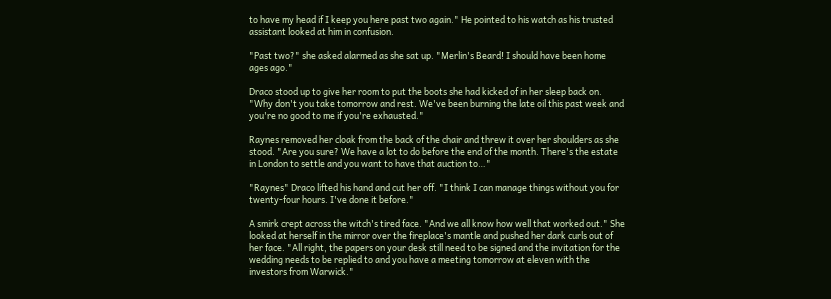to have my head if I keep you here past two again." He pointed to his watch as his trusted assistant looked at him in confusion.

"Past two?" she asked alarmed as she sat up. "Merlin's Beard! I should have been home ages ago."

Draco stood up to give her room to put the boots she had kicked of in her sleep back on. "Why don't you take tomorrow and rest. We've been burning the late oil this past week and you're no good to me if you're exhausted."

Raynes removed her cloak from the back of the chair and threw it over her shoulders as she stood. "Are you sure? We have a lot to do before the end of the month. There's the estate in London to settle and you want to have that auction to…"

"Raynes" Draco lifted his hand and cut her off. "I think I can manage things without you for twenty-four hours. I've done it before."

A smirk crept across the witch's tired face. "And we all know how well that worked out." She looked at herself in the mirror over the fireplace's mantle and pushed her dark curls out of her face. "All right, the papers on your desk still need to be signed and the invitation for the wedding needs to be replied to and you have a meeting tomorrow at eleven with the investors from Warwick."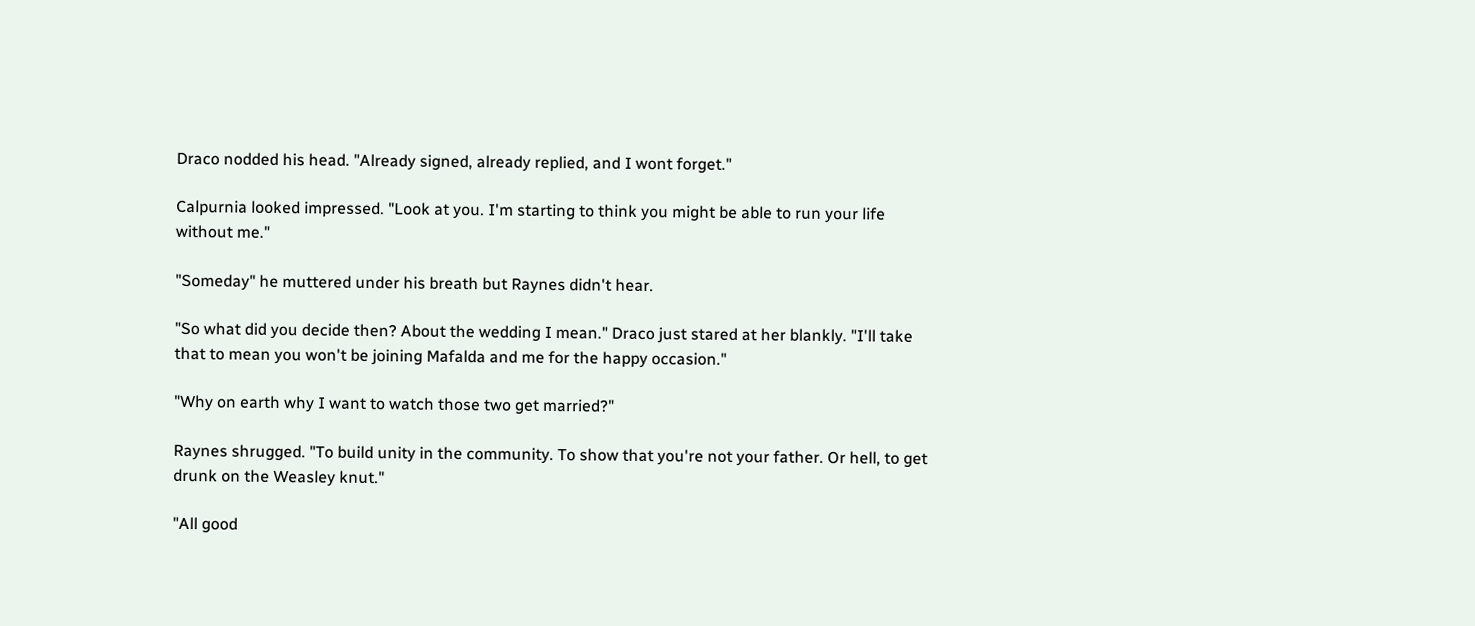Draco nodded his head. "Already signed, already replied, and I wont forget."

Calpurnia looked impressed. "Look at you. I'm starting to think you might be able to run your life without me."

"Someday" he muttered under his breath but Raynes didn't hear.

"So what did you decide then? About the wedding I mean." Draco just stared at her blankly. "I'll take that to mean you won't be joining Mafalda and me for the happy occasion."

"Why on earth why I want to watch those two get married?"

Raynes shrugged. "To build unity in the community. To show that you're not your father. Or hell, to get drunk on the Weasley knut."

"All good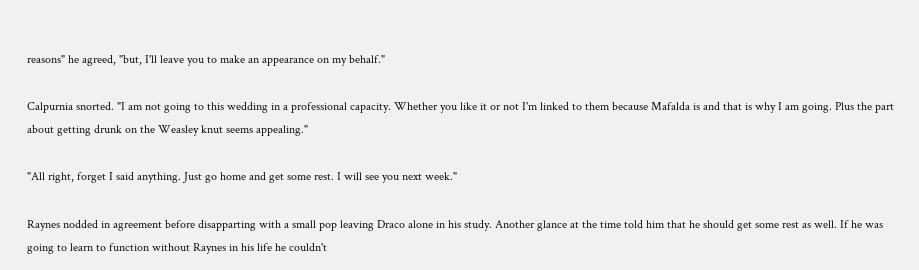reasons" he agreed, "but, I'll leave you to make an appearance on my behalf."

Calpurnia snorted. "I am not going to this wedding in a professional capacity. Whether you like it or not I'm linked to them because Mafalda is and that is why I am going. Plus the part about getting drunk on the Weasley knut seems appealing."

"All right, forget I said anything. Just go home and get some rest. I will see you next week."

Raynes nodded in agreement before disapparting with a small pop leaving Draco alone in his study. Another glance at the time told him that he should get some rest as well. If he was going to learn to function without Raynes in his life he couldn't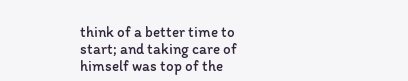think of a better time to start; and taking care of himself was top of the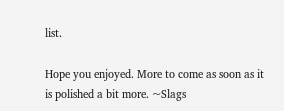list.

Hope you enjoyed. More to come as soon as it is polished a bit more. ~Slags